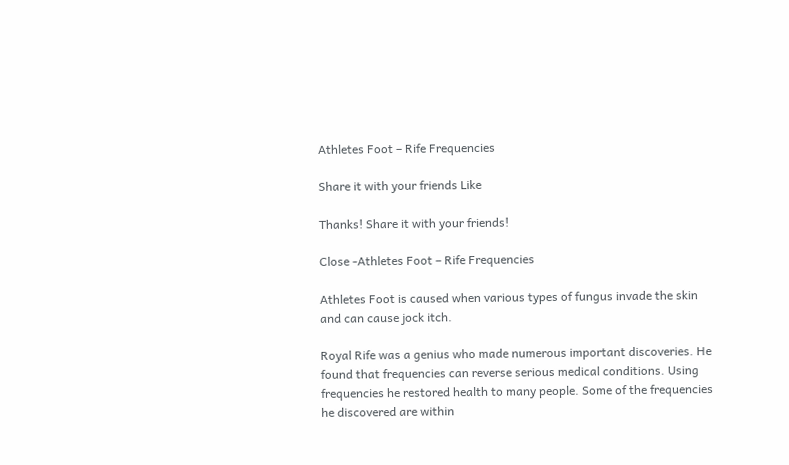Athletes Foot – Rife Frequencies

Share it with your friends Like

Thanks! Share it with your friends!

Close -Athletes Foot – Rife Frequencies

Athletes Foot is caused when various types of fungus invade the skin and can cause jock itch.

Royal Rife was a genius who made numerous important discoveries. He found that frequencies can reverse serious medical conditions. Using frequencies he restored health to many people. Some of the frequencies he discovered are within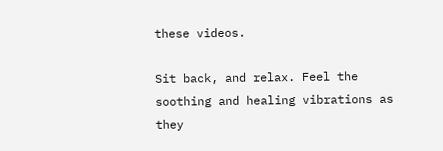these videos.

Sit back, and relax. Feel the soothing and healing vibrations as they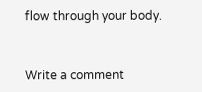flow through your body.


Write a comment